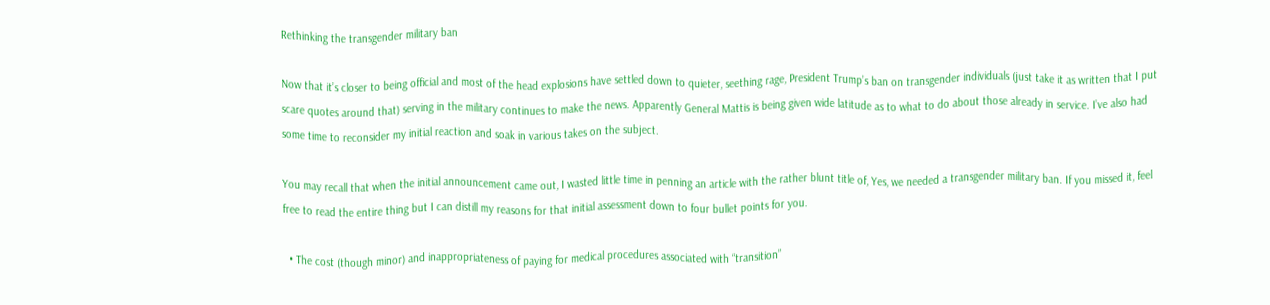Rethinking the transgender military ban

Now that it’s closer to being official and most of the head explosions have settled down to quieter, seething rage, President Trump’s ban on transgender individuals (just take it as written that I put scare quotes around that) serving in the military continues to make the news. Apparently General Mattis is being given wide latitude as to what to do about those already in service. I’ve also had some time to reconsider my initial reaction and soak in various takes on the subject.

You may recall that when the initial announcement came out, I wasted little time in penning an article with the rather blunt title of, Yes, we needed a transgender military ban. If you missed it, feel free to read the entire thing but I can distill my reasons for that initial assessment down to four bullet points for you.

  • The cost (though minor) and inappropriateness of paying for medical procedures associated with “transition”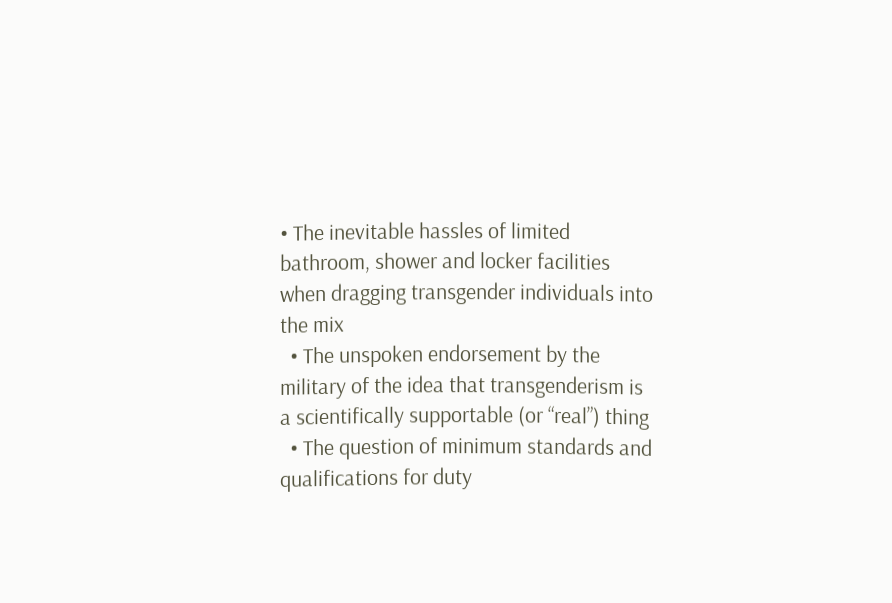• The inevitable hassles of limited bathroom, shower and locker facilities when dragging transgender individuals into the mix
  • The unspoken endorsement by the military of the idea that transgenderism is a scientifically supportable (or “real”) thing
  • The question of minimum standards and qualifications for duty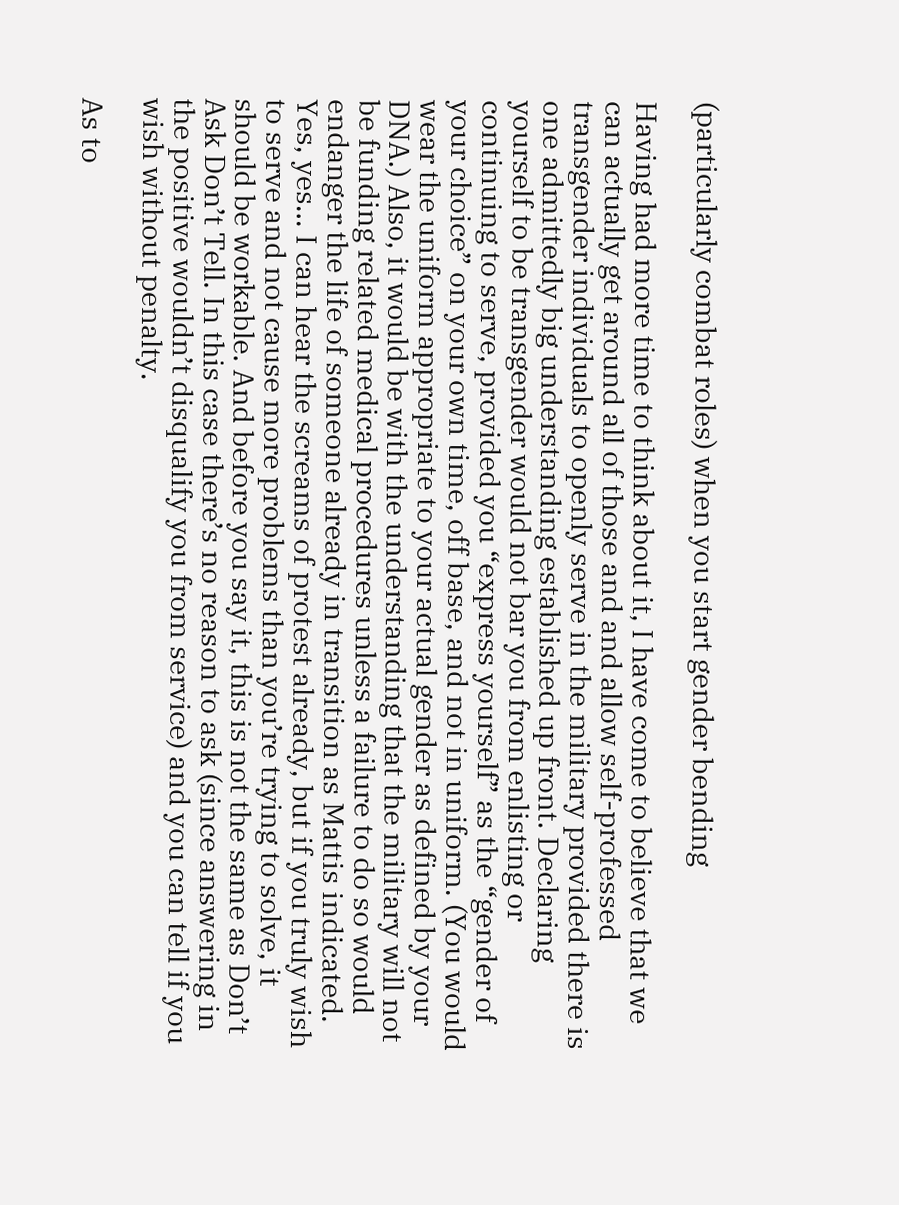(particularly combat roles) when you start gender bending

Having had more time to think about it, I have come to believe that we can actually get around all of those and and allow self-professed transgender individuals to openly serve in the military provided there is one admittedly big understanding established up front. Declaring yourself to be transgender would not bar you from enlisting or continuing to serve, provided you “express yourself” as the “gender of your choice” on your own time, off base, and not in uniform. (You would wear the uniform appropriate to your actual gender as defined by your DNA.) Also, it would be with the understanding that the military will not be funding related medical procedures unless a failure to do so would endanger the life of someone already in transition as Mattis indicated. Yes, yes… I can hear the screams of protest already, but if you truly wish to serve and not cause more problems than you’re trying to solve, it should be workable. And before you say it, this is not the same as Don’t Ask Don’t Tell. In this case there’s no reason to ask (since answering in the positive wouldn’t disqualify you from service) and you can tell if you wish without penalty.

As to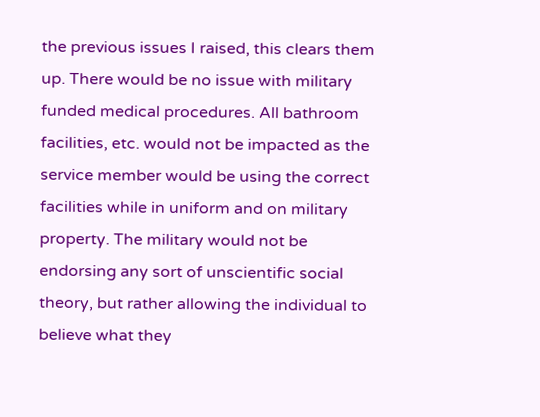the previous issues I raised, this clears them up. There would be no issue with military funded medical procedures. All bathroom facilities, etc. would not be impacted as the service member would be using the correct facilities while in uniform and on military property. The military would not be endorsing any sort of unscientific social theory, but rather allowing the individual to believe what they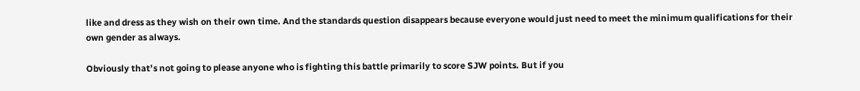like and dress as they wish on their own time. And the standards question disappears because everyone would just need to meet the minimum qualifications for their own gender as always.

Obviously that’s not going to please anyone who is fighting this battle primarily to score SJW points. But if you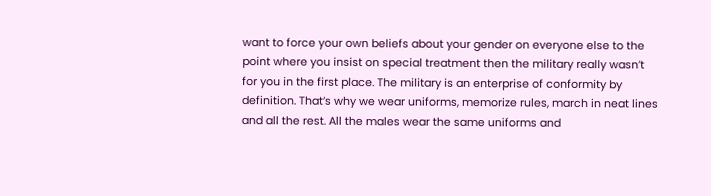want to force your own beliefs about your gender on everyone else to the point where you insist on special treatment then the military really wasn’t for you in the first place. The military is an enterprise of conformity by definition. That’s why we wear uniforms, memorize rules, march in neat lines and all the rest. All the males wear the same uniforms and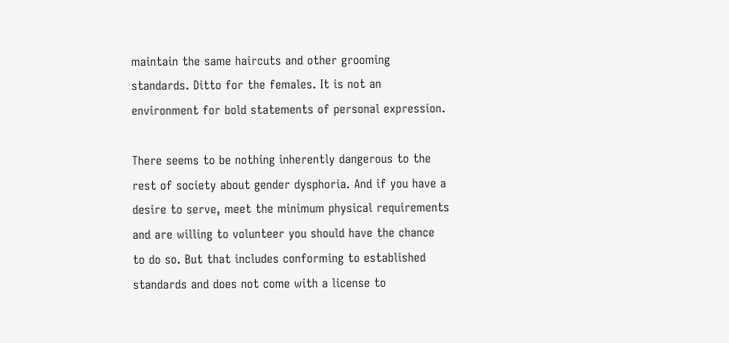maintain the same haircuts and other grooming standards. Ditto for the females. It is not an environment for bold statements of personal expression.

There seems to be nothing inherently dangerous to the rest of society about gender dysphoria. And if you have a desire to serve, meet the minimum physical requirements and are willing to volunteer you should have the chance to do so. But that includes conforming to established standards and does not come with a license to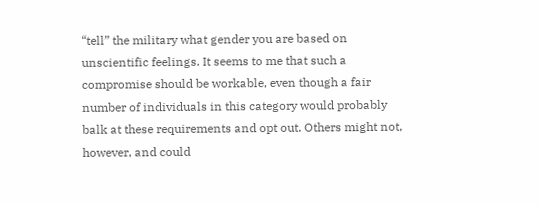“tell” the military what gender you are based on unscientific feelings. It seems to me that such a compromise should be workable, even though a fair number of individuals in this category would probably balk at these requirements and opt out. Others might not, however, and could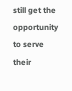still get the opportunity to serve their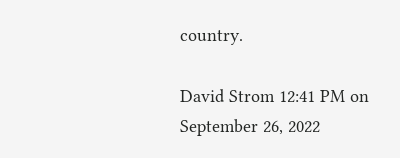country.

David Strom 12:41 PM on September 26, 2022